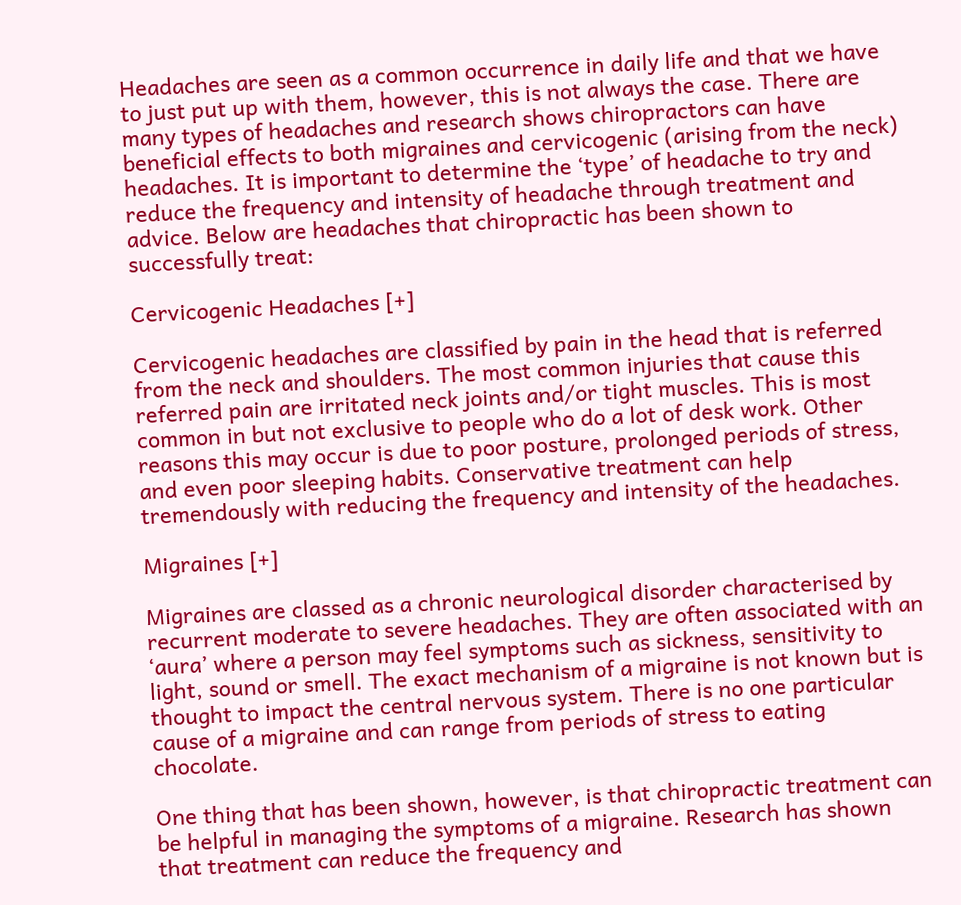Headaches are seen as a common occurrence in daily life and that we have to just put up with them, however, this is not always the case. There are many types of headaches and research shows chiropractors can have beneficial effects to both migraines and cervicogenic (arising from the neck) headaches. It is important to determine the ‘type’ of headache to try and reduce the frequency and intensity of headache through treatment and advice. Below are headaches that chiropractic has been shown to successfully treat:

Cervicogenic Headaches [+]

Cervicogenic headaches are classified by pain in the head that is referred from the neck and shoulders. The most common injuries that cause this referred pain are irritated neck joints and/or tight muscles. This is most common in but not exclusive to people who do a lot of desk work. Other reasons this may occur is due to poor posture, prolonged periods of stress, and even poor sleeping habits. Conservative treatment can help tremendously with reducing the frequency and intensity of the headaches.

Migraines [+]

Migraines are classed as a chronic neurological disorder characterised by recurrent moderate to severe headaches. They are often associated with an ‘aura’ where a person may feel symptoms such as sickness, sensitivity to light, sound or smell. The exact mechanism of a migraine is not known but is thought to impact the central nervous system. There is no one particular cause of a migraine and can range from periods of stress to eating chocolate.

One thing that has been shown, however, is that chiropractic treatment can be helpful in managing the symptoms of a migraine. Research has shown that treatment can reduce the frequency and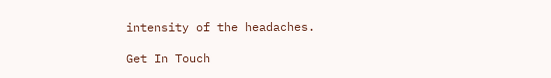intensity of the headaches.

Get In Touch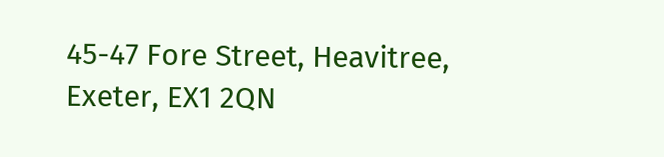45-47 Fore Street, Heavitree, Exeter, EX1 2QN